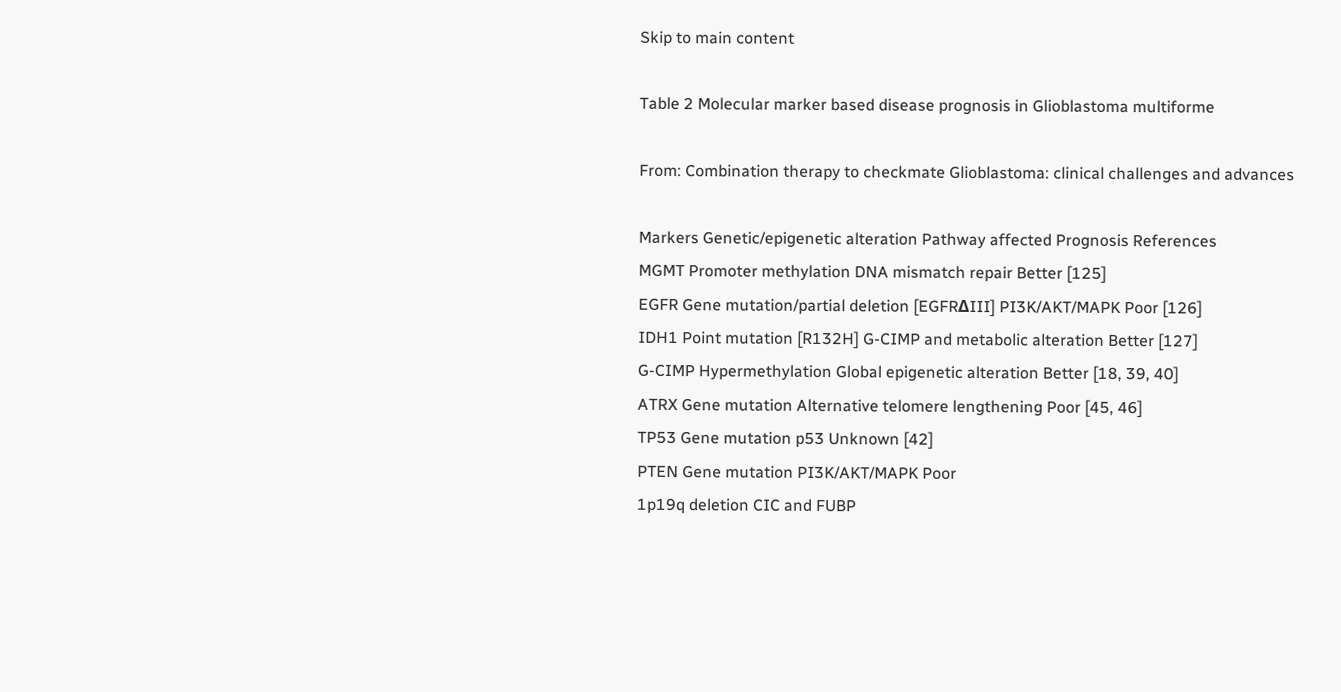Skip to main content

Table 2 Molecular marker based disease prognosis in Glioblastoma multiforme

From: Combination therapy to checkmate Glioblastoma: clinical challenges and advances

Markers Genetic/epigenetic alteration Pathway affected Prognosis References
MGMT Promoter methylation DNA mismatch repair Better [125]
EGFR Gene mutation/partial deletion [EGFRΔIII] PI3K/AKT/MAPK Poor [126]
IDH1 Point mutation [R132H] G-CIMP and metabolic alteration Better [127]
G-CIMP Hypermethylation Global epigenetic alteration Better [18, 39, 40]
ATRX Gene mutation Alternative telomere lengthening Poor [45, 46]
TP53 Gene mutation p53 Unknown [42]
PTEN Gene mutation PI3K/AKT/MAPK Poor
1p19q deletion CIC and FUBP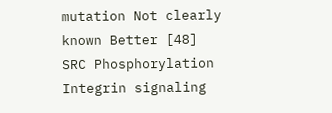mutation Not clearly known Better [48]
SRC Phosphorylation Integrin signaling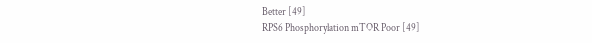Better [49]
RPS6 Phosphorylation mTOR Poor [49]